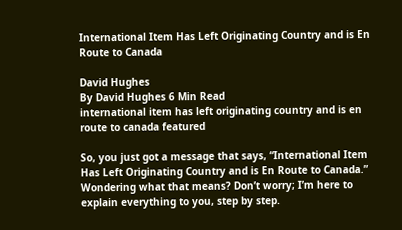International Item Has Left Originating Country and is En Route to Canada

David Hughes
By David Hughes 6 Min Read
international item has left originating country and is en route to canada featured

So, you just got a message that says, “International Item Has Left Originating Country and is En Route to Canada.” Wondering what that means? Don’t worry; I’m here to explain everything to you, step by step.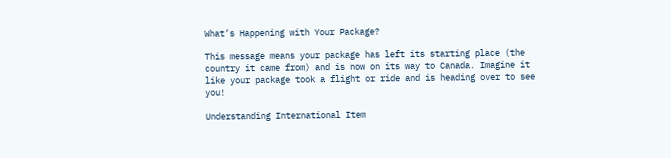What’s Happening with Your Package?

This message means your package has left its starting place (the country it came from) and is now on its way to Canada. Imagine it like your package took a flight or ride and is heading over to see you!

Understanding International Item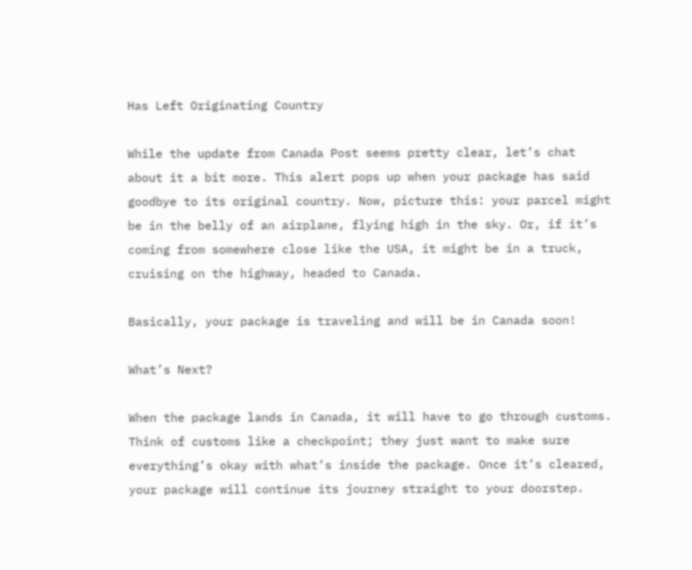Has Left Originating Country

While the update from Canada Post seems pretty clear, let’s chat about it a bit more. This alert pops up when your package has said goodbye to its original country. Now, picture this: your parcel might be in the belly of an airplane, flying high in the sky. Or, if it’s coming from somewhere close like the USA, it might be in a truck, cruising on the highway, headed to Canada.

Basically, your package is traveling and will be in Canada soon!

What’s Next?

When the package lands in Canada, it will have to go through customs. Think of customs like a checkpoint; they just want to make sure everything’s okay with what’s inside the package. Once it’s cleared, your package will continue its journey straight to your doorstep.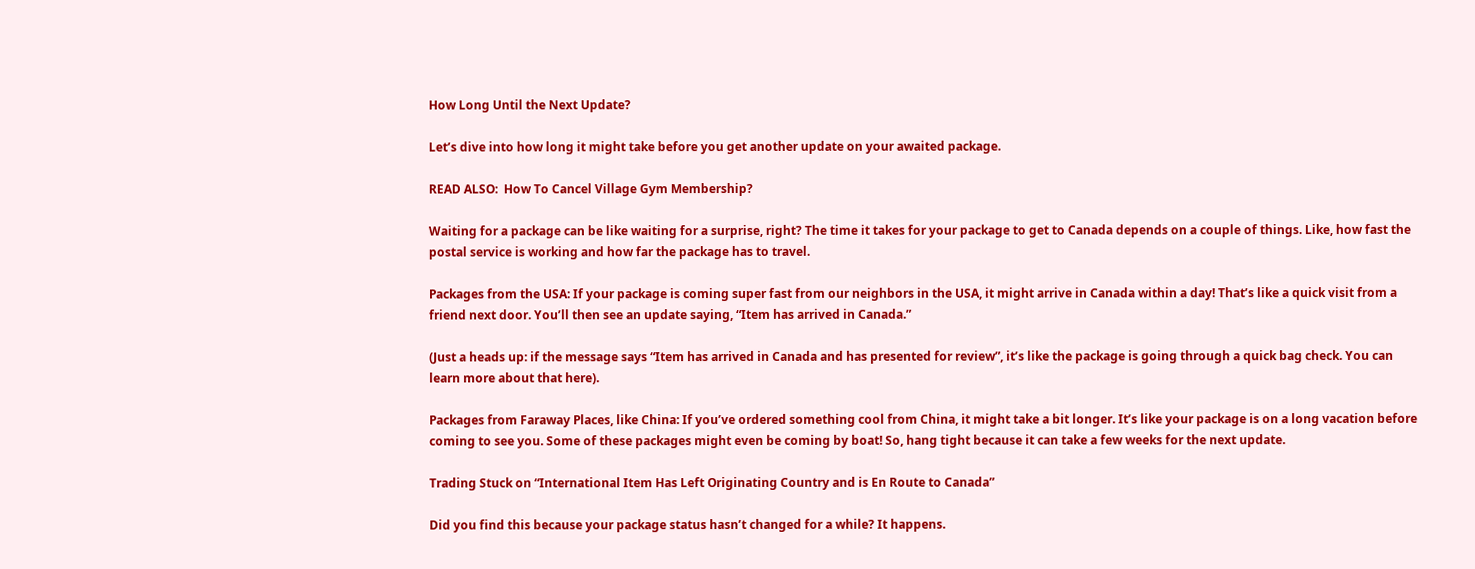How Long Until the Next Update?

Let’s dive into how long it might take before you get another update on your awaited package.

READ ALSO:  How To Cancel Village Gym Membership?

Waiting for a package can be like waiting for a surprise, right? The time it takes for your package to get to Canada depends on a couple of things. Like, how fast the postal service is working and how far the package has to travel.

Packages from the USA: If your package is coming super fast from our neighbors in the USA, it might arrive in Canada within a day! That’s like a quick visit from a friend next door. You’ll then see an update saying, “Item has arrived in Canada.”

(Just a heads up: if the message says “Item has arrived in Canada and has presented for review”, it’s like the package is going through a quick bag check. You can learn more about that here).

Packages from Faraway Places, like China: If you’ve ordered something cool from China, it might take a bit longer. It’s like your package is on a long vacation before coming to see you. Some of these packages might even be coming by boat! So, hang tight because it can take a few weeks for the next update.

Trading Stuck on “International Item Has Left Originating Country and is En Route to Canada”

Did you find this because your package status hasn’t changed for a while? It happens.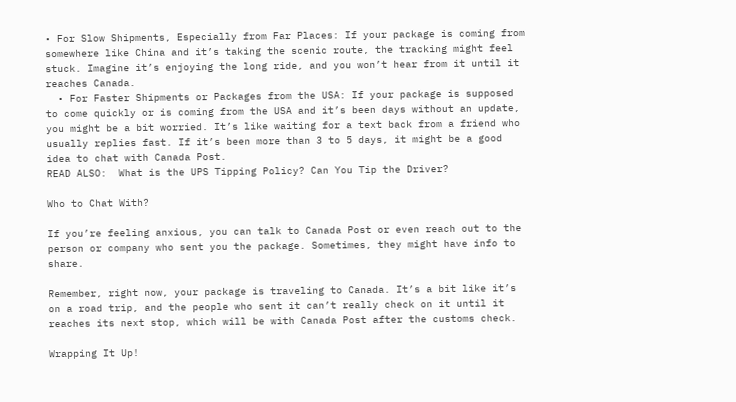• For Slow Shipments, Especially from Far Places: If your package is coming from somewhere like China and it’s taking the scenic route, the tracking might feel stuck. Imagine it’s enjoying the long ride, and you won’t hear from it until it reaches Canada.
  • For Faster Shipments or Packages from the USA: If your package is supposed to come quickly or is coming from the USA and it’s been days without an update, you might be a bit worried. It’s like waiting for a text back from a friend who usually replies fast. If it’s been more than 3 to 5 days, it might be a good idea to chat with Canada Post.
READ ALSO:  What is the UPS Tipping Policy? Can You Tip the Driver?

Who to Chat With?

If you’re feeling anxious, you can talk to Canada Post or even reach out to the person or company who sent you the package. Sometimes, they might have info to share.

Remember, right now, your package is traveling to Canada. It’s a bit like it’s on a road trip, and the people who sent it can’t really check on it until it reaches its next stop, which will be with Canada Post after the customs check.

Wrapping It Up!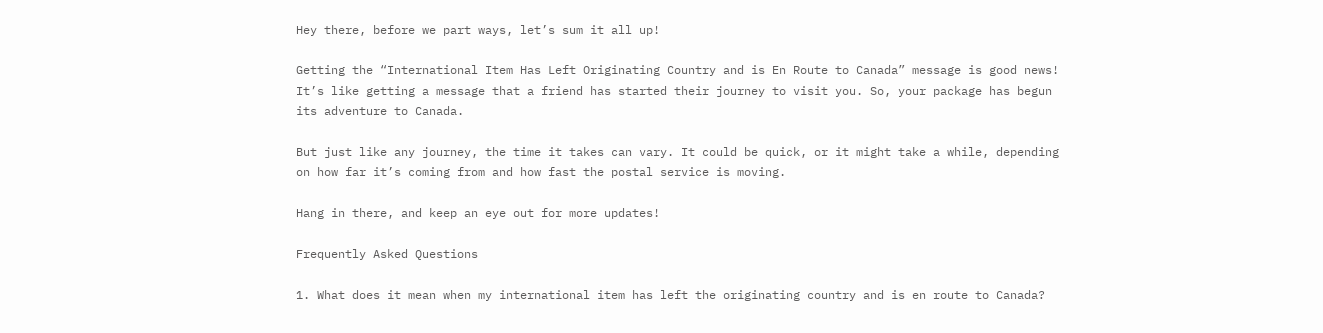Hey there, before we part ways, let’s sum it all up!

Getting the “International Item Has Left Originating Country and is En Route to Canada” message is good news! It’s like getting a message that a friend has started their journey to visit you. So, your package has begun its adventure to Canada.

But just like any journey, the time it takes can vary. It could be quick, or it might take a while, depending on how far it’s coming from and how fast the postal service is moving.

Hang in there, and keep an eye out for more updates!

Frequently Asked Questions

1. What does it mean when my international item has left the originating country and is en route to Canada?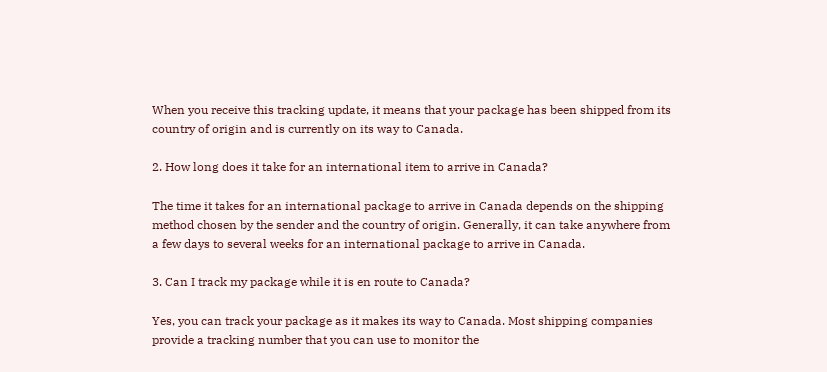When you receive this tracking update, it means that your package has been shipped from its country of origin and is currently on its way to Canada.

2. How long does it take for an international item to arrive in Canada?

The time it takes for an international package to arrive in Canada depends on the shipping method chosen by the sender and the country of origin. Generally, it can take anywhere from a few days to several weeks for an international package to arrive in Canada.

3. Can I track my package while it is en route to Canada?

Yes, you can track your package as it makes its way to Canada. Most shipping companies provide a tracking number that you can use to monitor the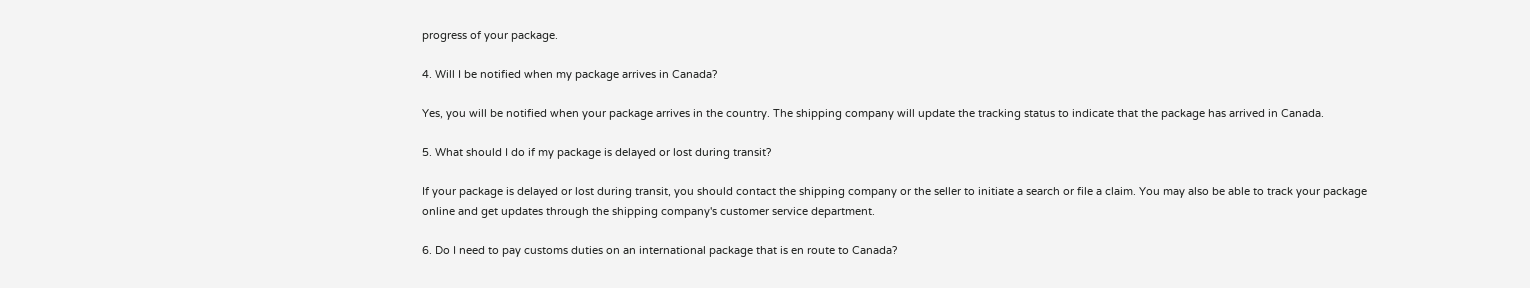progress of your package.

4. Will I be notified when my package arrives in Canada?

Yes, you will be notified when your package arrives in the country. The shipping company will update the tracking status to indicate that the package has arrived in Canada.

5. What should I do if my package is delayed or lost during transit?

If your package is delayed or lost during transit, you should contact the shipping company or the seller to initiate a search or file a claim. You may also be able to track your package online and get updates through the shipping company's customer service department.

6. Do I need to pay customs duties on an international package that is en route to Canada?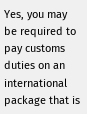Yes, you may be required to pay customs duties on an international package that is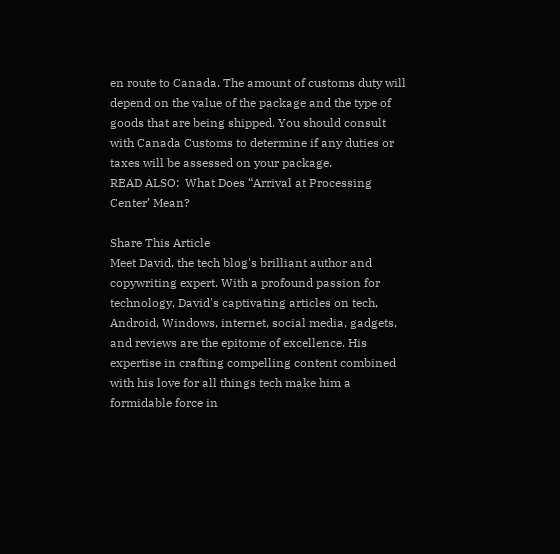en route to Canada. The amount of customs duty will depend on the value of the package and the type of goods that are being shipped. You should consult with Canada Customs to determine if any duties or taxes will be assessed on your package.
READ ALSO:  What Does “Arrival at Processing Center’ Mean?

Share This Article
Meet David, the tech blog's brilliant author and copywriting expert. With a profound passion for technology, David's captivating articles on tech, Android, Windows, internet, social media, gadgets, and reviews are the epitome of excellence. His expertise in crafting compelling content combined with his love for all things tech make him a formidable force in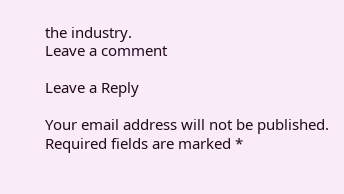the industry.
Leave a comment

Leave a Reply

Your email address will not be published. Required fields are marked *